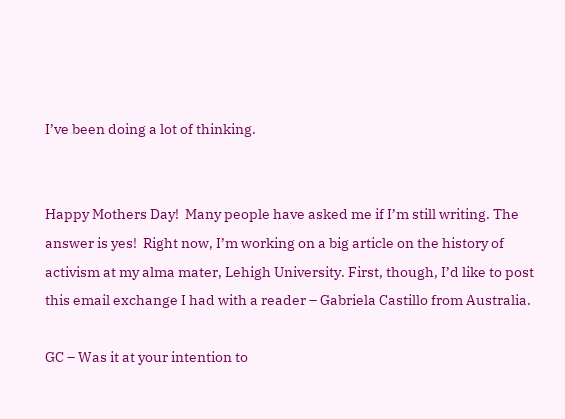I’ve been doing a lot of thinking.


Happy Mothers Day!  Many people have asked me if I’m still writing. The answer is yes!  Right now, I’m working on a big article on the history of activism at my alma mater, Lehigh University. First, though, I’d like to post this email exchange I had with a reader – Gabriela Castillo from Australia.

GC – Was it at your intention to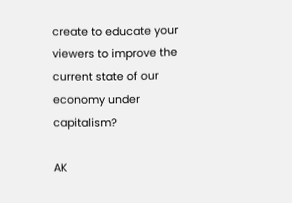create to educate your viewers to improve the current state of our economy under capitalism?

AK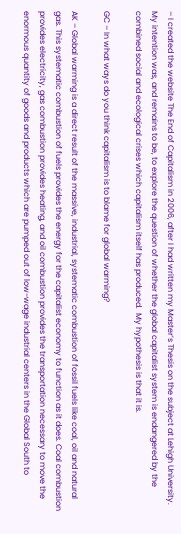– I created the website The End of Capitalism in 2006, after I had written my Master’s Thesis on the subject at Lehigh University. My intention was, and remains to be, to explore the question of whether the global capitalist system is endangered by the combined social and ecological crises which capitalism itself has produced.  My hypothesis is that it is.

GC – In what ways do you think capitalism is to blame for global warming?

AK – Global warming is a direct result of the massive, industrial, systematic combustion of fossil fuels like coal, oil and natural gas. This systematic combustion of fuels provides the energy for the capitalist economy to function as it does. Coal combustion provides electricity, gas combustion provides heating, and oil combustion provides the transportation necessary to move the enormous quantity of goods and products which are pumped out of low-wage industrial centers in the Global South to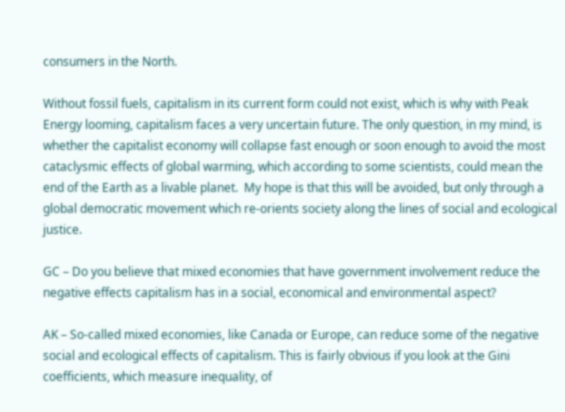consumers in the North.

Without fossil fuels, capitalism in its current form could not exist, which is why with Peak Energy looming, capitalism faces a very uncertain future. The only question, in my mind, is whether the capitalist economy will collapse fast enough or soon enough to avoid the most cataclysmic effects of global warming, which according to some scientists, could mean the end of the Earth as a livable planet.  My hope is that this will be avoided, but only through a global democratic movement which re-orients society along the lines of social and ecological justice.

GC – Do you believe that mixed economies that have government involvement reduce the negative effects capitalism has in a social, economical and environmental aspect?

AK – So-called mixed economies, like Canada or Europe, can reduce some of the negative social and ecological effects of capitalism. This is fairly obvious if you look at the Gini coefficients, which measure inequality, of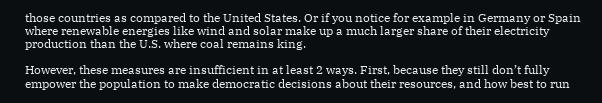those countries as compared to the United States. Or if you notice for example in Germany or Spain where renewable energies like wind and solar make up a much larger share of their electricity production than the U.S. where coal remains king.

However, these measures are insufficient in at least 2 ways. First, because they still don’t fully empower the population to make democratic decisions about their resources, and how best to run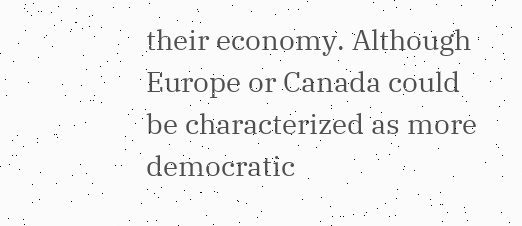their economy. Although Europe or Canada could be characterized as more democratic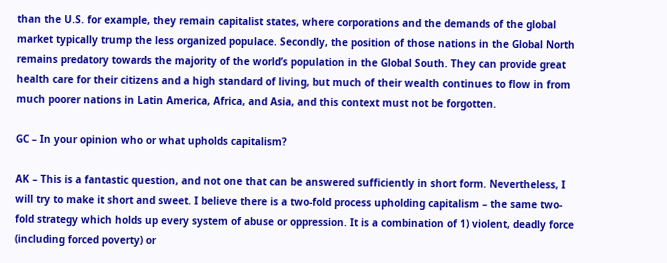than the U.S. for example, they remain capitalist states, where corporations and the demands of the global market typically trump the less organized populace. Secondly, the position of those nations in the Global North remains predatory towards the majority of the world’s population in the Global South. They can provide great health care for their citizens and a high standard of living, but much of their wealth continues to flow in from much poorer nations in Latin America, Africa, and Asia, and this context must not be forgotten.

GC – In your opinion who or what upholds capitalism?

AK – This is a fantastic question, and not one that can be answered sufficiently in short form. Nevertheless, I will try to make it short and sweet. I believe there is a two-fold process upholding capitalism – the same two-fold strategy which holds up every system of abuse or oppression. It is a combination of 1) violent, deadly force (including forced poverty) or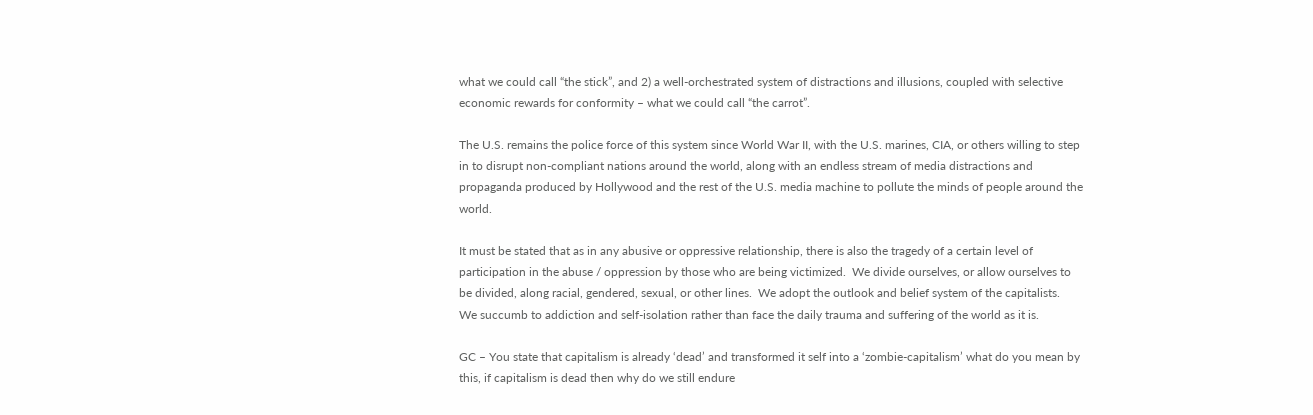what we could call “the stick”, and 2) a well-orchestrated system of distractions and illusions, coupled with selective economic rewards for conformity – what we could call “the carrot”.

The U.S. remains the police force of this system since World War II, with the U.S. marines, CIA, or others willing to step in to disrupt non-compliant nations around the world, along with an endless stream of media distractions and propaganda produced by Hollywood and the rest of the U.S. media machine to pollute the minds of people around the world.

It must be stated that as in any abusive or oppressive relationship, there is also the tragedy of a certain level of participation in the abuse / oppression by those who are being victimized.  We divide ourselves, or allow ourselves to be divided, along racial, gendered, sexual, or other lines.  We adopt the outlook and belief system of the capitalists.  We succumb to addiction and self-isolation rather than face the daily trauma and suffering of the world as it is.

GC – You state that capitalism is already ‘dead’ and transformed it self into a ‘zombie-capitalism’ what do you mean by this, if capitalism is dead then why do we still endure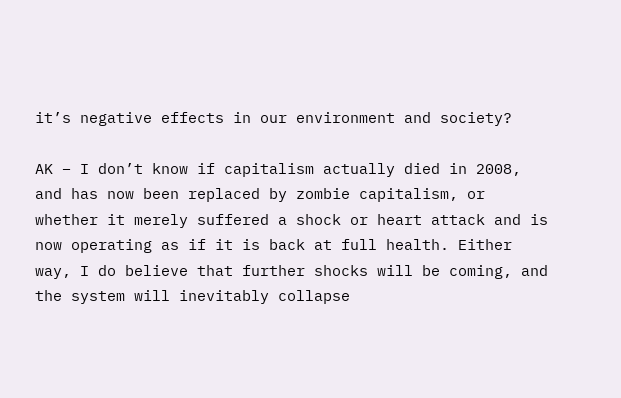it’s negative effects in our environment and society?

AK – I don’t know if capitalism actually died in 2008, and has now been replaced by zombie capitalism, or whether it merely suffered a shock or heart attack and is now operating as if it is back at full health. Either way, I do believe that further shocks will be coming, and the system will inevitably collapse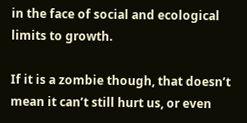in the face of social and ecological limits to growth.

If it is a zombie though, that doesn’t mean it can’t still hurt us, or even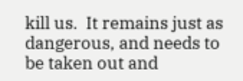kill us.  It remains just as dangerous, and needs to be taken out and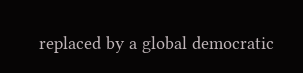replaced by a global democratic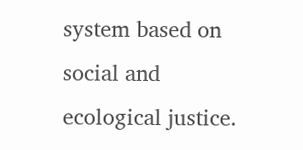system based on social and ecological justice.